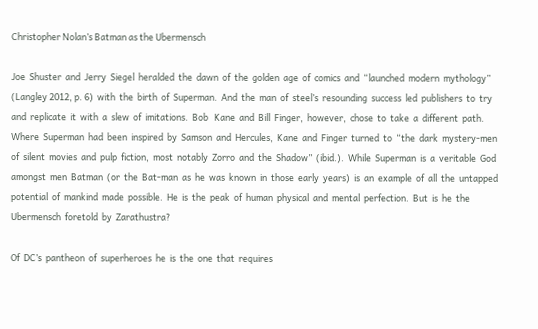Christopher Nolan’s Batman as the Ubermensch

Joe  Shuster  and  Jerry  Siegel  heralded  the  dawn  of  the  golden  age  of  comics  and  “launched  modern  mythology”  (Langley 2012, p. 6)  with  the  birth  of  Superman.  And  the  man  of  steel’s  resounding  success  led  publishers  to  try  and  replicate  it  with  a  slew  of  imitations.  Bob   Kane  and  Bill  Finger,  however,  chose  to  take  a  different  path.  Where  Superman  had  been  inspired  by  Samson  and  Hercules,  Kane  and  Finger  turned  to  “the  dark  mystery-men  of  silent  movies  and  pulp  fiction,  most  notably  Zorro  and  the  Shadow”  (ibid.).  While  Superman  is  a  veritable  God  amongst  men  Batman  (or  the  Bat-man  as  he  was  known  in  those  early  years)  is  an  example  of  all  the  untapped  potential  of  mankind  made  possible.  He  is  the  peak  of  human  physical  and  mental  perfection.  But  is  he  the  Ubermensch  foretold  by  Zarathustra?

Of  DC’s  pantheon  of  superheroes  he  is  the  one  that  requires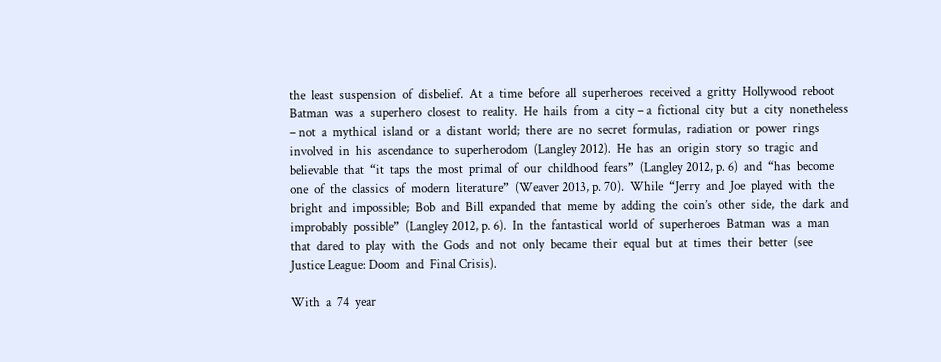the  least  suspension  of  disbelief.  At  a  time  before  all  superheroes  received  a  gritty  Hollywood  reboot  Batman  was  a  superhero  closest  to  reality.  He  hails  from  a  city – a  fictional  city  but  a  city  nonetheless – not  a  mythical  island  or  a  distant  world;  there  are  no  secret  formulas,  radiation  or  power  rings  involved  in  his  ascendance  to  superherodom  (Langley 2012).  He  has  an  origin  story  so  tragic  and  believable  that  “it  taps  the  most  primal  of  our  childhood  fears”  (Langley 2012, p. 6)  and  “has  become  one  of  the  classics  of  modern  literature”  (Weaver 2013, p. 70).  While  “Jerry  and  Joe  played  with  the  bright  and  impossible;  Bob  and  Bill  expanded  that  meme  by  adding  the  coin’s  other  side,  the  dark  and  improbably  possible”  (Langley 2012, p. 6).  In  the  fantastical  world  of  superheroes  Batman  was  a  man  that  dared  to  play  with  the  Gods  and  not  only  became  their  equal  but  at  times  their  better  (see  Justice League: Doom  and  Final Crisis).

With  a  74  year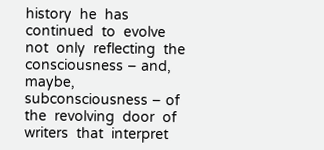history  he  has  continued  to  evolve  not  only  reflecting  the  consciousness – and, maybe,  subconsciousness – of  the  revolving  door  of  writers  that  interpret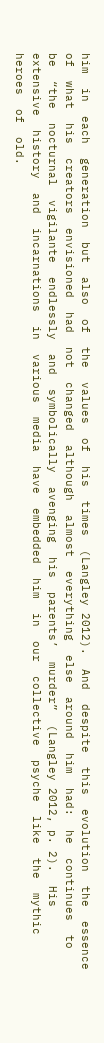him  in  each  generation  but  also  of  the  values  of  his  times  (Langley 2012).  And  despite  this  evolution  the  essence  of  what  his  creators  envisioned  had  not  changed  although  almost  everything  else  around  him  had:  he  continues  to  be  “the  nocturnal  vigilante  endlessly  and  symbolically  avenging  his  parents’  murder”  (Langley 2012, p. 2).  His  extensive  history  and  incarnations  in  various  media  have  embedded  him  in  our  collective  psyche  like  the  mythic  heroes  of  old.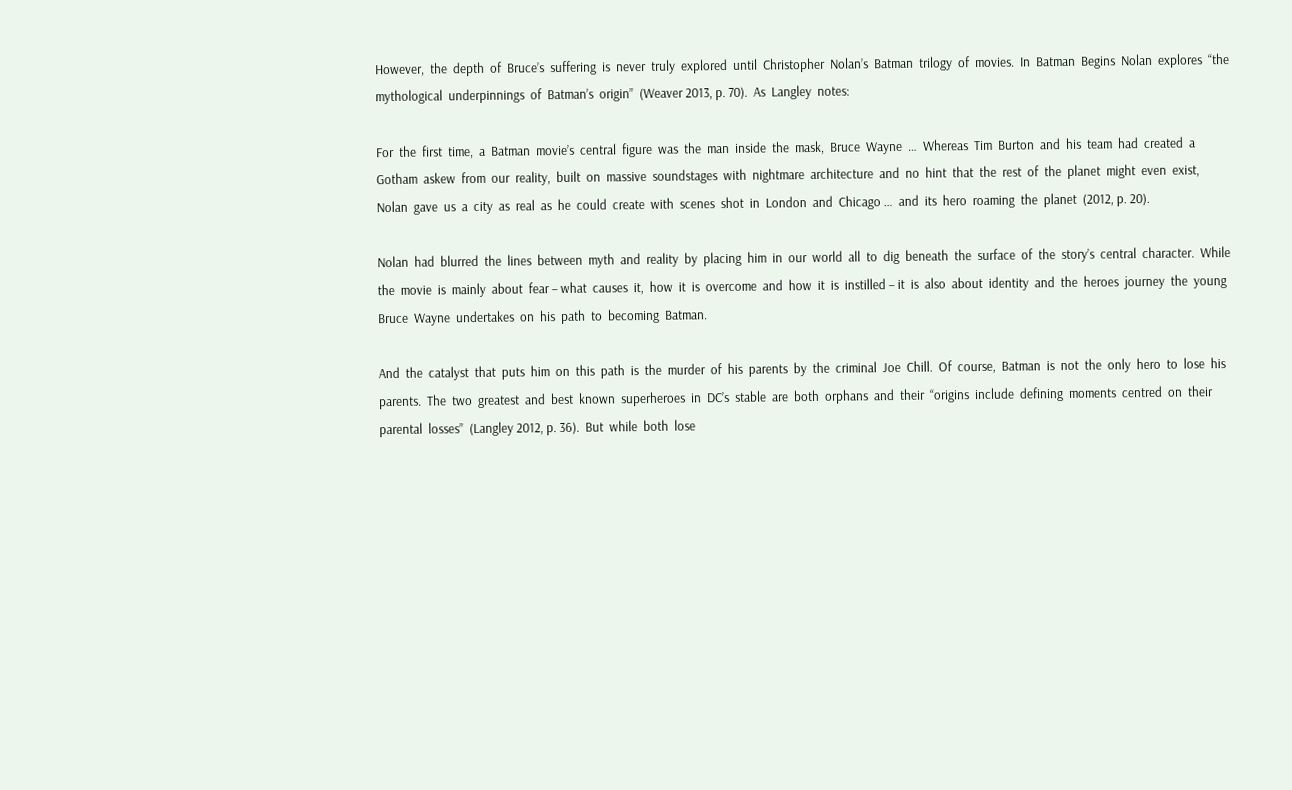However,  the  depth  of  Bruce’s  suffering  is  never  truly  explored  until  Christopher  Nolan’s  Batman  trilogy  of  movies.  In  Batman  Begins  Nolan  explores  “the  mythological  underpinnings  of  Batman’s  origin”  (Weaver 2013, p. 70).  As  Langley  notes:

For  the  first  time,  a  Batman  movie’s  central  figure  was  the  man  inside  the  mask,  Bruce  Wayne  …  Whereas  Tim  Burton  and  his  team  had  created  a  Gotham  askew  from  our  reality,  built  on  massive  soundstages  with  nightmare  architecture  and  no  hint  that  the  rest  of  the  planet  might  even  exist,  Nolan  gave  us  a  city  as  real  as  he  could  create  with  scenes  shot  in  London  and  Chicago …  and  its  hero  roaming  the  planet  (2012, p. 20).

Nolan  had  blurred  the  lines  between  myth  and  reality  by  placing  him  in  our  world  all  to  dig  beneath  the  surface  of  the  story’s  central  character.  While  the  movie  is  mainly  about  fear – what  causes  it,  how  it  is  overcome  and  how  it  is  instilled – it  is  also  about  identity  and  the  heroes  journey  the  young  Bruce  Wayne  undertakes  on  his  path  to  becoming  Batman.

And  the  catalyst  that  puts  him  on  this  path  is  the  murder  of  his  parents  by  the  criminal  Joe  Chill.  Of  course,  Batman  is  not  the  only  hero  to  lose  his  parents.  The  two  greatest  and  best  known  superheroes  in  DC’s  stable  are  both  orphans  and  their  “origins  include  defining  moments  centred  on  their  parental  losses”  (Langley 2012, p. 36).  But  while  both  lose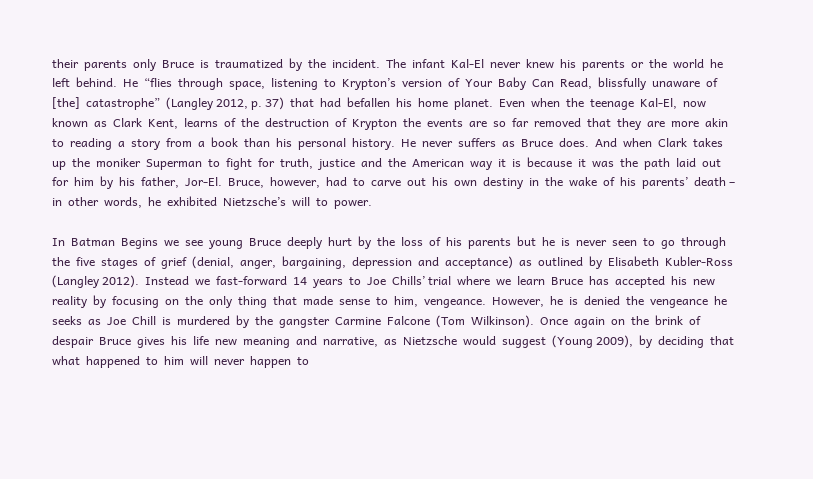their  parents  only  Bruce  is  traumatized  by  the  incident.  The  infant  Kal-El  never  knew  his  parents  or  the  world  he  left  behind.  He  “flies  through  space,  listening  to  Krypton’s  version  of  Your  Baby  Can  Read,  blissfully  unaware  of  [the]  catastrophe”  (Langley 2012, p. 37)  that  had  befallen  his  home  planet.  Even  when  the  teenage  Kal-El,  now  known  as  Clark  Kent,  learns  of  the  destruction  of  Krypton  the  events  are  so  far  removed  that  they  are  more  akin  to  reading  a  story  from  a  book  than  his  personal  history.  He  never  suffers  as  Bruce  does.  And  when  Clark  takes  up  the  moniker  Superman  to  fight  for  truth,  justice  and  the  American  way  it  is  because  it  was  the  path  laid  out  for  him  by  his  father,  Jor-El.  Bruce,  however,  had  to  carve  out  his  own  destiny  in  the  wake  of  his  parents’  death – in  other  words,  he  exhibited  Nietzsche’s  will  to  power.

In  Batman  Begins  we  see  young  Bruce  deeply  hurt  by  the  loss  of  his  parents  but  he  is  never  seen  to  go  through  the  five  stages  of  grief  (denial,  anger,  bargaining,  depression  and  acceptance)  as  outlined  by  Elisabeth  Kubler-Ross  (Langley 2012).  Instead  we  fast-forward  14  years  to  Joe  Chills’ trial  where  we  learn  Bruce  has  accepted  his  new  reality  by  focusing  on  the  only  thing  that  made  sense  to  him,  vengeance.  However,  he  is  denied  the  vengeance  he  seeks  as  Joe  Chill  is  murdered  by  the  gangster  Carmine  Falcone  (Tom  Wilkinson).  Once  again  on  the  brink  of  despair  Bruce  gives  his  life  new  meaning  and  narrative,  as  Nietzsche  would  suggest  (Young 2009),  by  deciding  that  what  happened  to  him  will  never  happen  to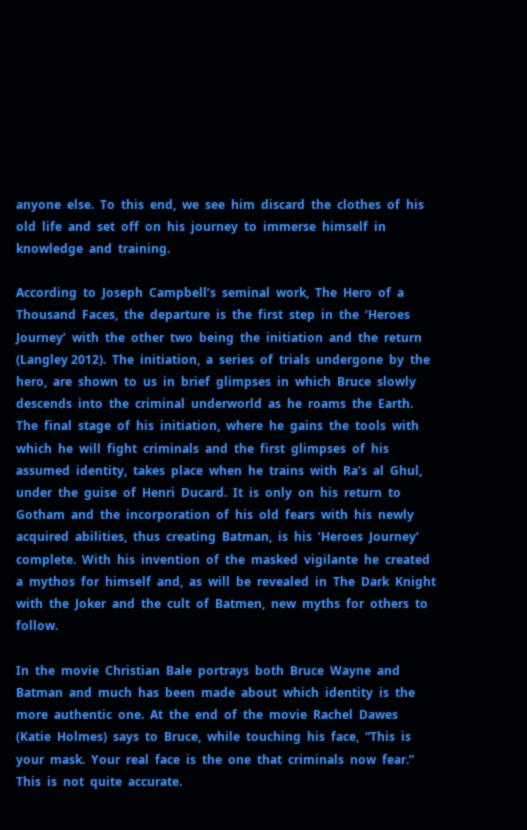anyone  else.  To  this  end,  we  see  him  discard  the  clothes  of  his  old  life  and  set  off  on  his  journey  to  immerse  himself  in  knowledge  and  training.

According  to  Joseph  Campbell’s  seminal  work,  The  Hero  of  a  Thousand  Faces,  the  departure  is  the  first  step  in  the  ‘Heroes  Journey’  with  the  other  two  being  the  initiation  and  the  return  (Langley 2012).  The  initiation,  a  series  of  trials  undergone  by  the  hero,  are  shown  to  us  in  brief  glimpses  in  which  Bruce  slowly  descends  into  the  criminal  underworld  as  he  roams  the  Earth.  The  final  stage  of  his  initiation,  where  he  gains  the  tools  with  which  he  will  fight  criminals  and  the  first  glimpses  of  his  assumed  identity,  takes  place  when  he  trains  with  Ra’s  al  Ghul,  under  the  guise  of  Henri  Ducard.  It  is  only  on  his  return  to  Gotham  and  the  incorporation  of  his  old  fears  with  his  newly  acquired  abilities,  thus  creating  Batman,  is  his  ‘Heroes  Journey’  complete.  With  his  invention  of  the  masked  vigilante  he  created  a  mythos  for  himself  and,  as  will  be  revealed  in  The  Dark  Knight  with  the  Joker  and  the  cult  of  Batmen,  new  myths  for  others  to  follow.

In  the  movie  Christian  Bale  portrays  both  Bruce  Wayne  and  Batman  and  much  has  been  made  about  which  identity  is  the  more  authentic  one.  At  the  end  of  the  movie  Rachel  Dawes  (Katie  Holmes)  says  to  Bruce,  while  touching  his  face,  “This  is  your  mask.  Your  real  face  is  the  one  that  criminals  now  fear.”  This  is  not  quite  accurate.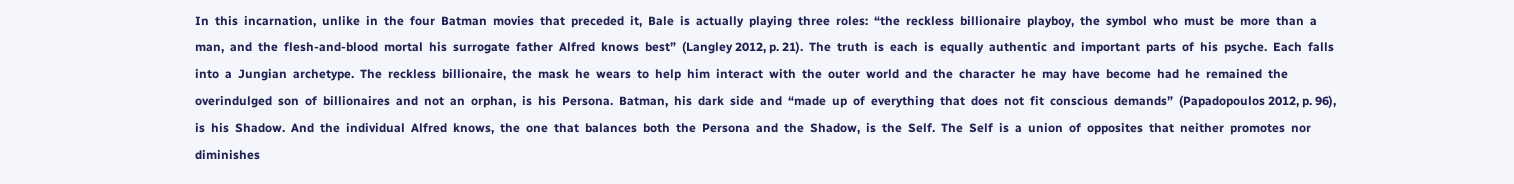In  this  incarnation,  unlike  in  the  four  Batman  movies  that  preceded  it,  Bale  is  actually  playing  three  roles:  “the  reckless  billionaire  playboy,  the  symbol  who  must  be  more  than  a  man,  and  the  flesh-and-blood  mortal  his  surrogate  father  Alfred  knows  best”  (Langley 2012, p. 21).  The  truth  is  each  is  equally  authentic  and  important  parts  of  his  psyche.  Each  falls  into  a  Jungian  archetype.  The  reckless  billionaire,  the  mask  he  wears  to  help  him  interact  with  the  outer  world  and  the  character  he  may  have  become  had  he  remained  the  overindulged  son  of  billionaires  and  not  an  orphan,  is  his  Persona.  Batman,  his  dark  side  and  “made  up  of  everything  that  does  not  fit  conscious  demands”  (Papadopoulos 2012, p. 96),  is  his  Shadow.  And  the  individual  Alfred  knows,  the  one  that  balances  both  the  Persona  and  the  Shadow,  is  the  Self.  The  Self  is  a  union  of  opposites  that  neither  promotes  nor  diminishes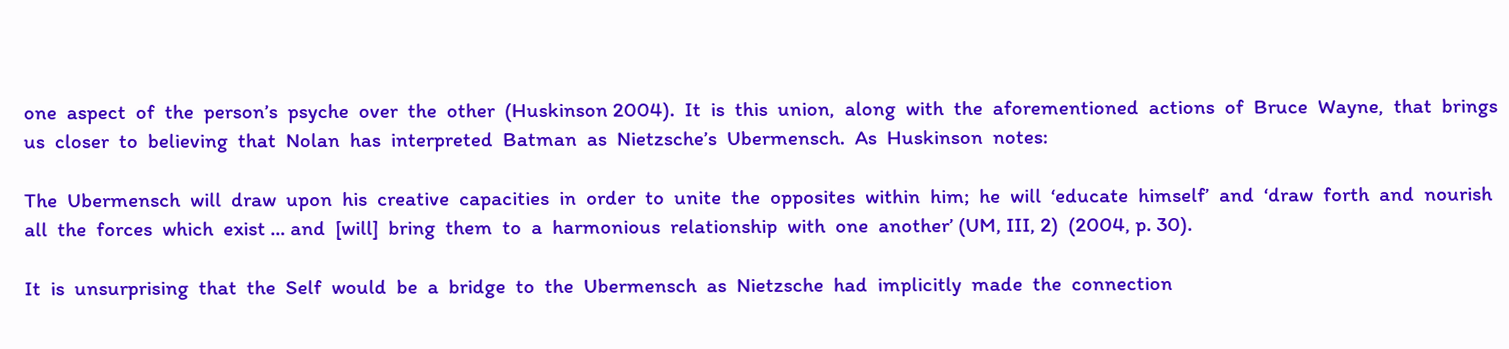one  aspect  of  the  person’s  psyche  over  the  other  (Huskinson 2004).  It  is  this  union,  along  with  the  aforementioned  actions  of  Bruce  Wayne,  that  brings  us  closer  to  believing  that  Nolan  has  interpreted  Batman  as  Nietzsche’s  Ubermensch.  As  Huskinson  notes:

The  Ubermensch  will  draw  upon  his  creative  capacities  in  order  to  unite  the  opposites  within  him;  he  will  ‘educate  himself’  and  ‘draw  forth  and  nourish  all  the  forces  which  exist … and  [will]  bring  them  to  a  harmonious  relationship  with  one  another’ (UM, III, 2)  (2004, p. 30).

It  is  unsurprising  that  the  Self  would  be  a  bridge  to  the  Ubermensch  as  Nietzsche  had  implicitly  made  the  connection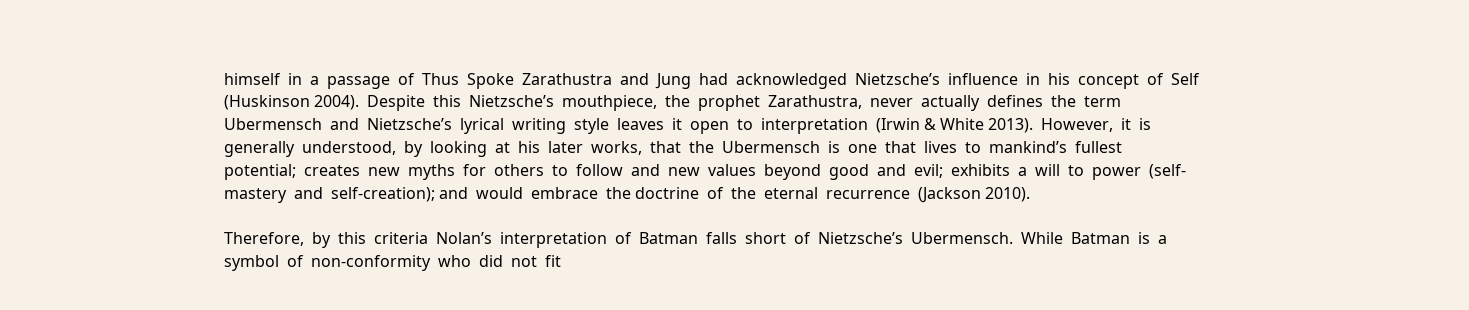himself  in  a  passage  of  Thus  Spoke  Zarathustra  and  Jung  had  acknowledged  Nietzsche’s  influence  in  his  concept  of  Self  (Huskinson 2004).  Despite  this  Nietzsche’s  mouthpiece,  the  prophet  Zarathustra,  never  actually  defines  the  term  Ubermensch  and  Nietzsche’s  lyrical  writing  style  leaves  it  open  to  interpretation  (Irwin & White 2013).  However,  it  is  generally  understood,  by  looking  at  his  later  works,  that  the  Ubermensch  is  one  that  lives  to  mankind’s  fullest  potential;  creates  new  myths  for  others  to  follow  and  new  values  beyond  good  and  evil;  exhibits  a  will  to  power  (self-mastery  and  self-creation); and  would  embrace  the doctrine  of  the  eternal  recurrence  (Jackson 2010).

Therefore,  by  this  criteria  Nolan’s  interpretation  of  Batman  falls  short  of  Nietzsche’s  Ubermensch.  While  Batman  is  a  symbol  of  non-conformity  who  did  not  fit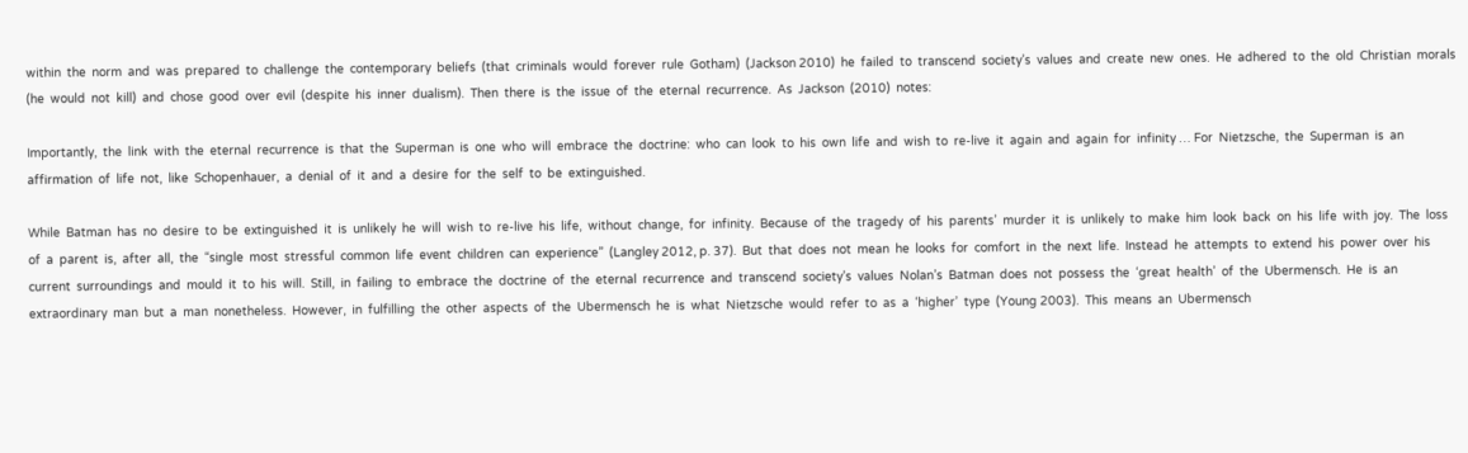within  the  norm  and  was  prepared  to  challenge  the  contemporary  beliefs  (that  criminals  would  forever  rule  Gotham)  (Jackson 2010)  he  failed  to  transcend  society’s  values  and  create  new  ones.  He  adhered  to  the  old  Christian  morals  (he  would  not  kill)  and  chose  good  over  evil  (despite  his  inner  dualism).  Then  there  is  the  issue  of  the  eternal  recurrence.  As  Jackson  (2010)  notes:

Importantly,  the  link  with  the  eternal  recurrence  is  that  the  Superman  is  one  who  will  embrace  the  doctrine:  who  can  look  to  his  own  life  and  wish  to  re-live  it  again  and  again  for  infinity … For  Nietzsche,  the  Superman  is  an  affirmation  of  life  not,  like  Schopenhauer,  a  denial  of  it  and  a  desire  for  the  self  to  be  extinguished.

While  Batman  has  no  desire  to  be  extinguished  it  is  unlikely  he  will  wish  to  re-live  his  life,  without  change,  for  infinity.  Because  of  the  tragedy  of  his  parents’  murder  it  is  unlikely  to  make  him  look  back  on  his  life  with  joy.  The  loss  of  a  parent  is,  after  all,  the  “single  most  stressful  common  life  event  children  can  experience”  (Langley 2012, p. 37).  But  that  does  not  mean  he  looks  for  comfort  in  the  next  life.  Instead  he  attempts  to  extend  his  power  over  his  current  surroundings  and  mould  it  to  his  will.  Still,  in  failing  to  embrace  the  doctrine  of  the  eternal  recurrence  and  transcend  society’s  values  Nolan’s  Batman  does  not  possess  the  ‘great  health’  of  the  Ubermensch.  He  is  an  extraordinary  man  but  a  man  nonetheless.  However,  in  fulfilling  the  other  aspects  of  the  Ubermensch  he  is  what  Nietzsche  would  refer  to  as  a  ‘higher’  type  (Young 2003).  This  means  an  Ubermensch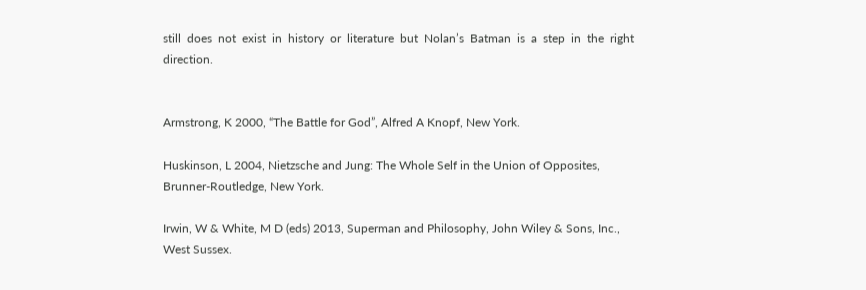still  does  not  exist  in  history  or  literature  but  Nolan’s  Batman  is  a  step  in  the  right  direction.


Armstrong, K 2000, “The Battle for God”, Alfred A Knopf, New York.

Huskinson, L 2004, Nietzsche and Jung: The Whole Self in the Union of Opposites, Brunner-Routledge, New York.

Irwin, W & White, M D (eds) 2013, Superman and Philosophy, John Wiley & Sons, Inc., West Sussex.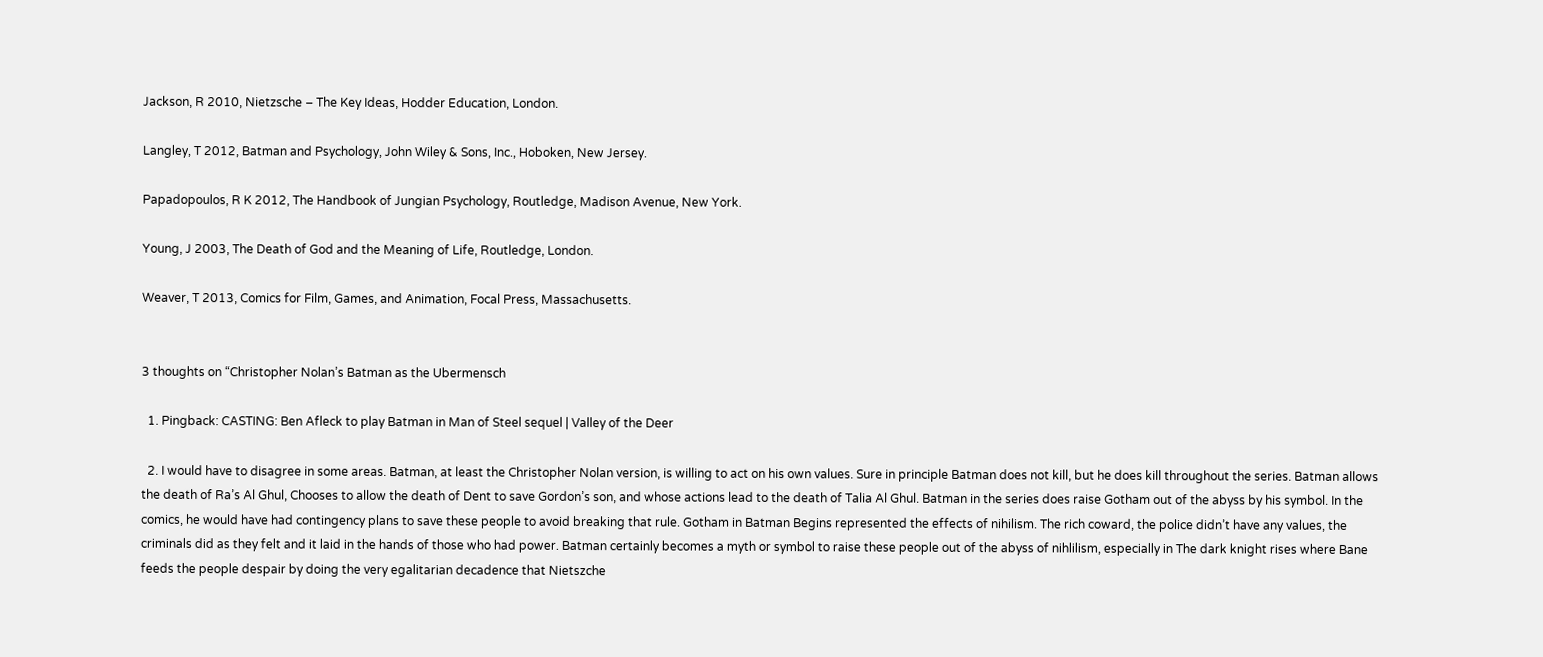Jackson, R 2010, Nietzsche – The Key Ideas, Hodder Education, London.

Langley, T 2012, Batman and Psychology, John Wiley & Sons, Inc., Hoboken, New Jersey.

Papadopoulos, R K 2012, The Handbook of Jungian Psychology, Routledge, Madison Avenue, New York.

Young, J 2003, The Death of God and the Meaning of Life, Routledge, London.

Weaver, T 2013, Comics for Film, Games, and Animation, Focal Press, Massachusetts.


3 thoughts on “Christopher Nolan’s Batman as the Ubermensch

  1. Pingback: CASTING: Ben Afleck to play Batman in Man of Steel sequel | Valley of the Deer

  2. I would have to disagree in some areas. Batman, at least the Christopher Nolan version, is willing to act on his own values. Sure in principle Batman does not kill, but he does kill throughout the series. Batman allows the death of Ra’s Al Ghul, Chooses to allow the death of Dent to save Gordon’s son, and whose actions lead to the death of Talia Al Ghul. Batman in the series does raise Gotham out of the abyss by his symbol. In the comics, he would have had contingency plans to save these people to avoid breaking that rule. Gotham in Batman Begins represented the effects of nihilism. The rich coward, the police didn’t have any values, the criminals did as they felt and it laid in the hands of those who had power. Batman certainly becomes a myth or symbol to raise these people out of the abyss of nihlilism, especially in The dark knight rises where Bane feeds the people despair by doing the very egalitarian decadence that Nietszche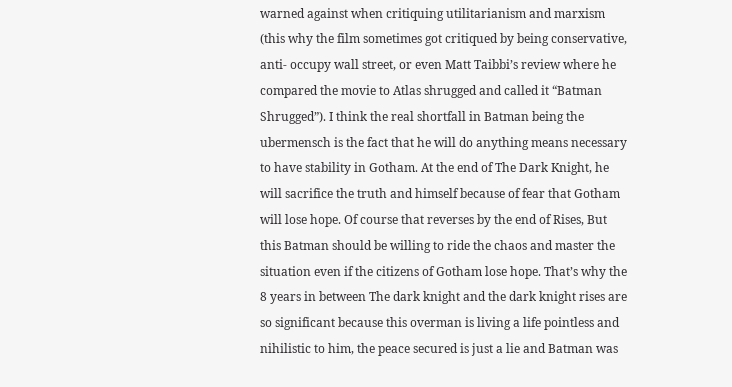warned against when critiquing utilitarianism and marxism (this why the film sometimes got critiqued by being conservative, anti- occupy wall street, or even Matt Taibbi’s review where he compared the movie to Atlas shrugged and called it “Batman Shrugged”). I think the real shortfall in Batman being the ubermensch is the fact that he will do anything means necessary to have stability in Gotham. At the end of The Dark Knight, he will sacrifice the truth and himself because of fear that Gotham will lose hope. Of course that reverses by the end of Rises, But this Batman should be willing to ride the chaos and master the situation even if the citizens of Gotham lose hope. That’s why the 8 years in between The dark knight and the dark knight rises are so significant because this overman is living a life pointless and nihilistic to him, the peace secured is just a lie and Batman was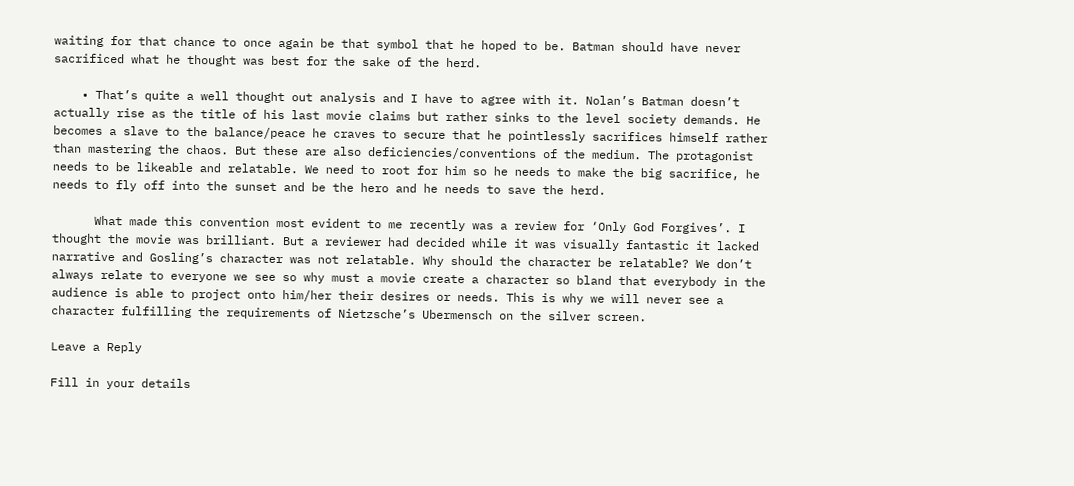waiting for that chance to once again be that symbol that he hoped to be. Batman should have never sacrificed what he thought was best for the sake of the herd.

    • That’s quite a well thought out analysis and I have to agree with it. Nolan’s Batman doesn’t actually rise as the title of his last movie claims but rather sinks to the level society demands. He becomes a slave to the balance/peace he craves to secure that he pointlessly sacrifices himself rather than mastering the chaos. But these are also deficiencies/conventions of the medium. The protagonist needs to be likeable and relatable. We need to root for him so he needs to make the big sacrifice, he needs to fly off into the sunset and be the hero and he needs to save the herd.

      What made this convention most evident to me recently was a review for ‘Only God Forgives’. I thought the movie was brilliant. But a reviewer had decided while it was visually fantastic it lacked narrative and Gosling’s character was not relatable. Why should the character be relatable? We don’t always relate to everyone we see so why must a movie create a character so bland that everybody in the audience is able to project onto him/her their desires or needs. This is why we will never see a character fulfilling the requirements of Nietzsche’s Ubermensch on the silver screen.

Leave a Reply

Fill in your details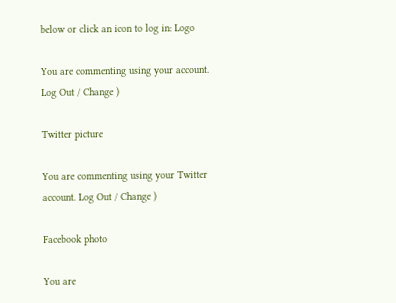below or click an icon to log in: Logo

You are commenting using your account. Log Out / Change )

Twitter picture

You are commenting using your Twitter account. Log Out / Change )

Facebook photo

You are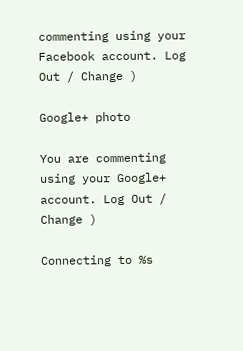commenting using your Facebook account. Log Out / Change )

Google+ photo

You are commenting using your Google+ account. Log Out / Change )

Connecting to %s